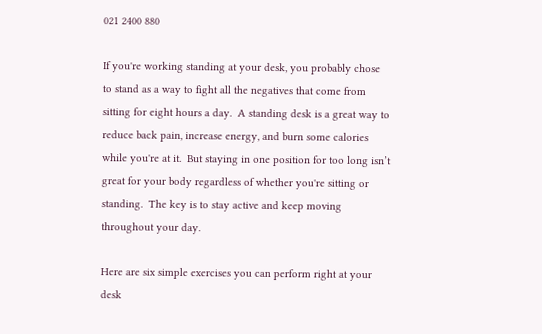021 2400 880

If you're working standing at your desk, you probably chose to stand as a way to fight all the negatives that come from sitting for eight hours a day.  A standing desk is a great way to reduce back pain, increase energy, and burn some calories while you're at it.  But staying in one position for too long isn’t great for your body regardless of whether you're sitting or standing.  The key is to stay active and keep moving throughout your day.

Here are six simple exercises you can perform right at your desk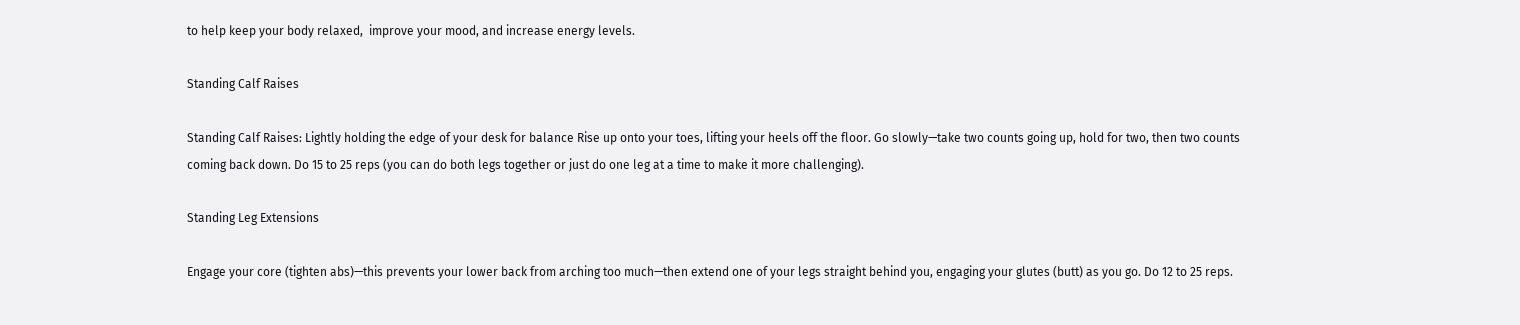to help keep your body relaxed,  improve your mood, and increase energy levels.

Standing Calf Raises

Standing Calf Raises: Lightly holding the edge of your desk for balance Rise up onto your toes, lifting your heels off the floor. Go slowly—take two counts going up, hold for two, then two counts coming back down. Do 15 to 25 reps (you can do both legs together or just do one leg at a time to make it more challenging).

Standing Leg Extensions

Engage your core (tighten abs)—this prevents your lower back from arching too much—then extend one of your legs straight behind you, engaging your glutes (butt) as you go. Do 12 to 25 reps.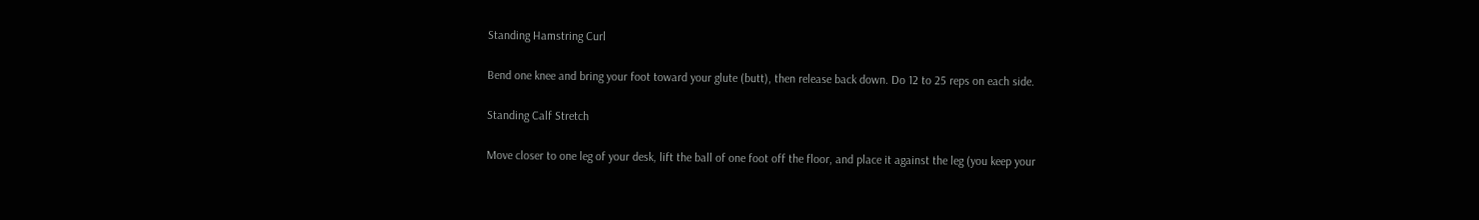Standing Hamstring Curl

Bend one knee and bring your foot toward your glute (butt), then release back down. Do 12 to 25 reps on each side.

Standing Calf Stretch

Move closer to one leg of your desk, lift the ball of one foot off the floor, and place it against the leg (you keep your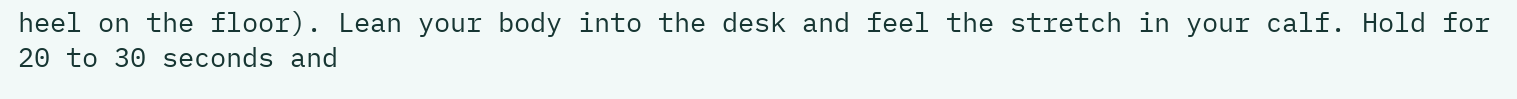heel on the floor). Lean your body into the desk and feel the stretch in your calf. Hold for 20 to 30 seconds and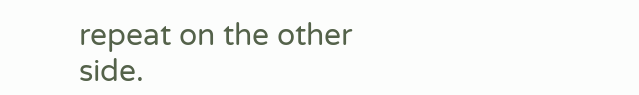repeat on the other side.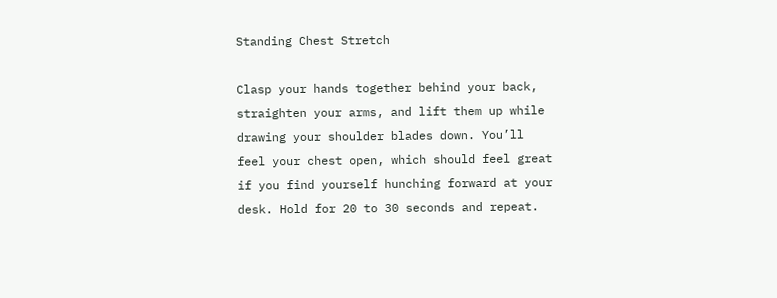Standing Chest Stretch

Clasp your hands together behind your back, straighten your arms, and lift them up while drawing your shoulder blades down. You’ll feel your chest open, which should feel great if you find yourself hunching forward at your desk. Hold for 20 to 30 seconds and repeat.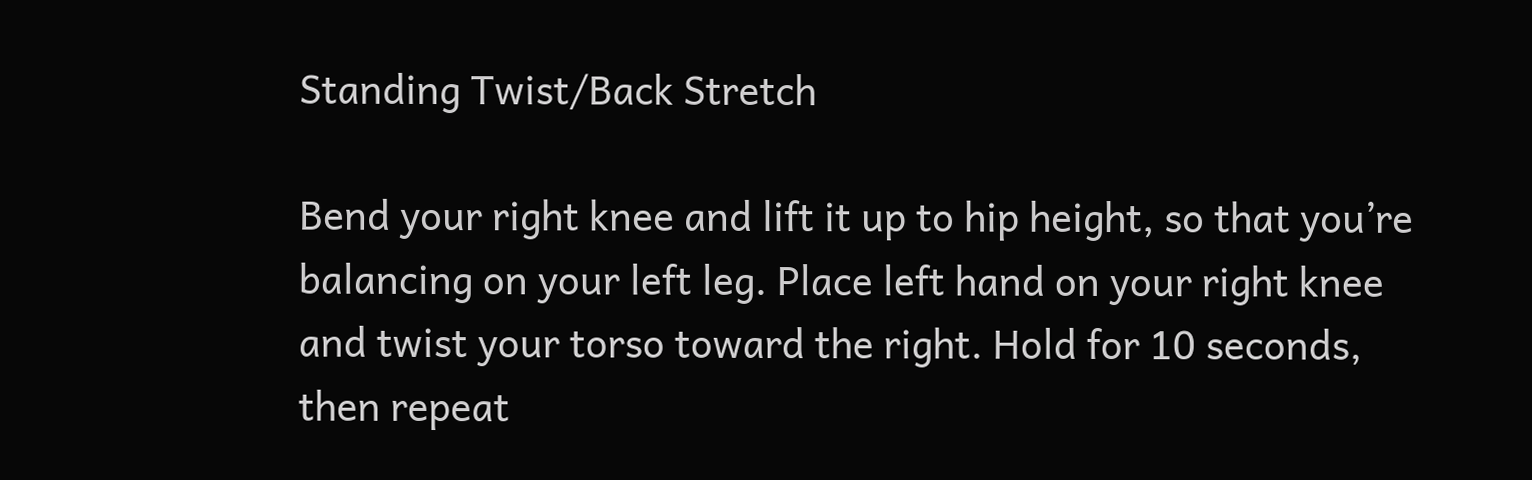Standing Twist/Back Stretch

Bend your right knee and lift it up to hip height, so that you’re balancing on your left leg. Place left hand on your right knee and twist your torso toward the right. Hold for 10 seconds, then repeat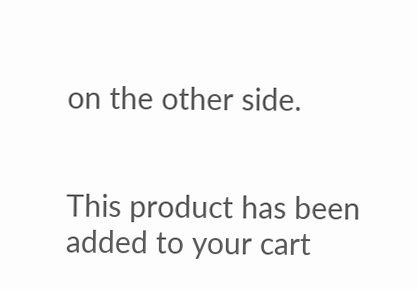on the other side.


This product has been added to your cart